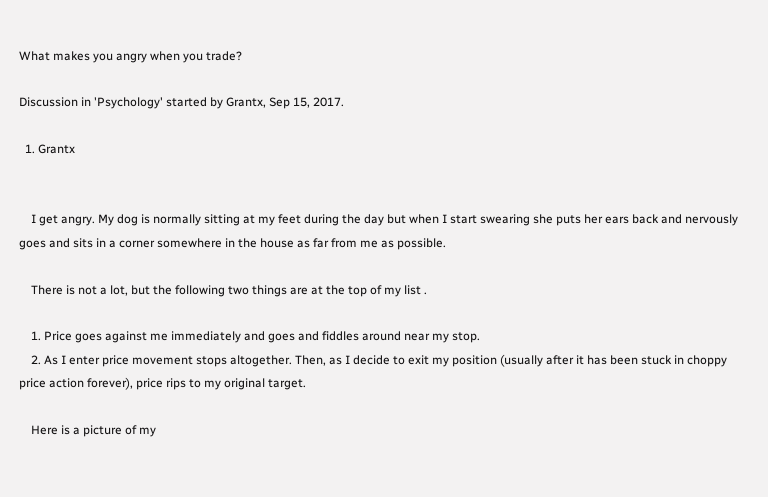What makes you angry when you trade?

Discussion in 'Psychology' started by Grantx, Sep 15, 2017.

  1. Grantx


    I get angry. My dog is normally sitting at my feet during the day but when I start swearing she puts her ears back and nervously goes and sits in a corner somewhere in the house as far from me as possible.

    There is not a lot, but the following two things are at the top of my list .

    1. Price goes against me immediately and goes and fiddles around near my stop.
    2. As I enter price movement stops altogether. Then, as I decide to exit my position (usually after it has been stuck in choppy price action forever), price rips to my original target.

    Here is a picture of my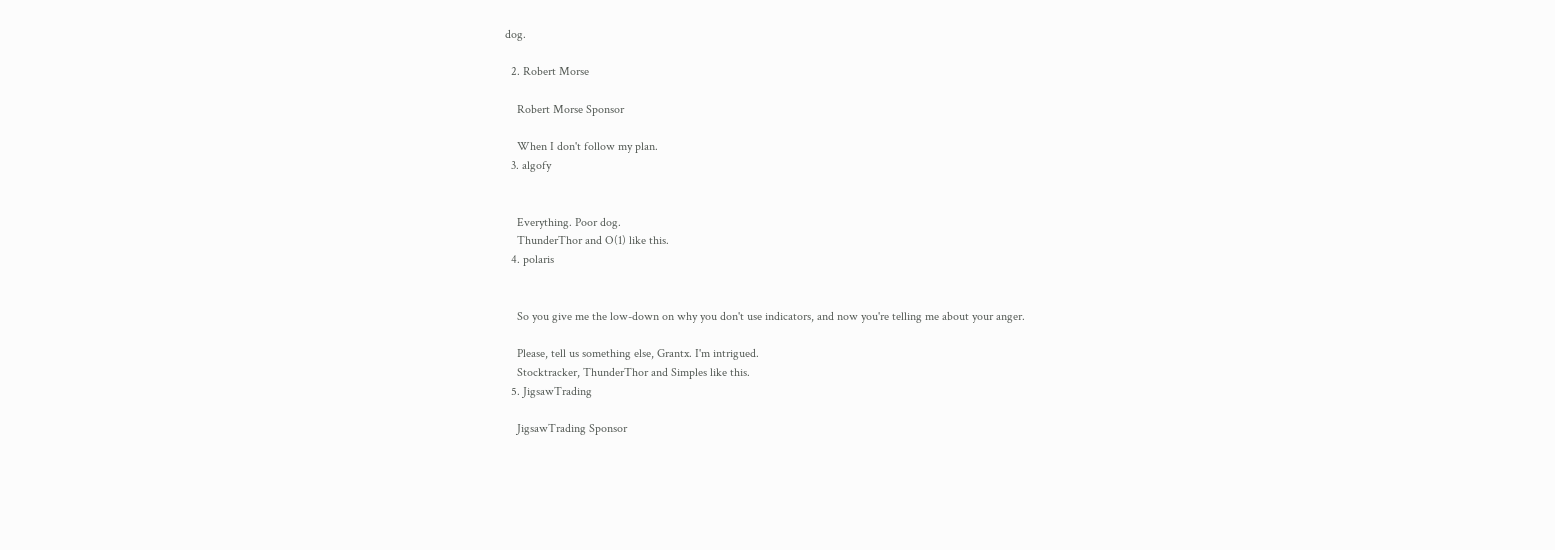dog.

  2. Robert Morse

    Robert Morse Sponsor

    When I don't follow my plan.
  3. algofy


    Everything. Poor dog.
    ThunderThor and O(1) like this.
  4. polaris


    So you give me the low-down on why you don't use indicators, and now you're telling me about your anger.

    Please, tell us something else, Grantx. I'm intrigued.
    Stocktracker, ThunderThor and Simples like this.
  5. JigsawTrading

    JigsawTrading Sponsor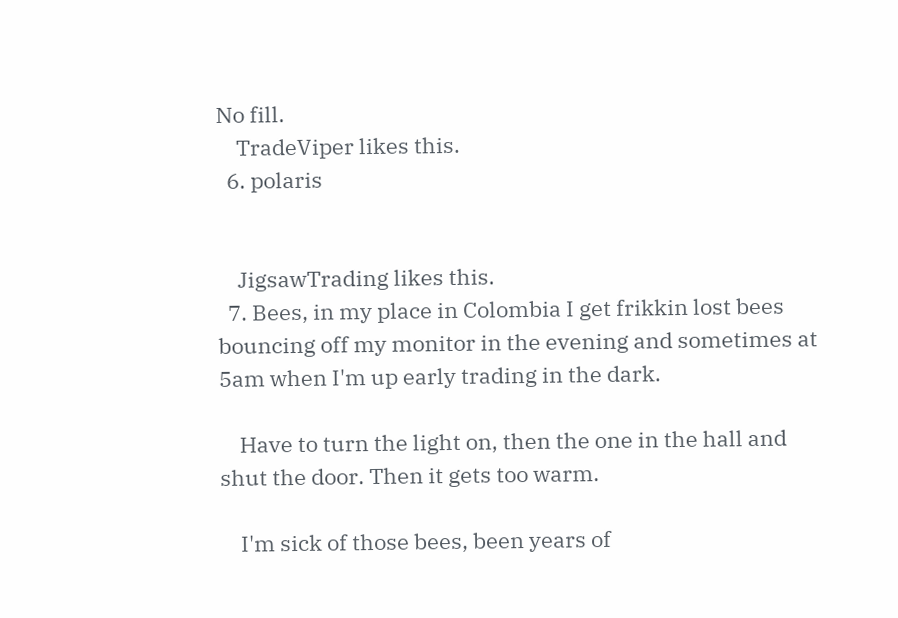No fill.
    TradeViper likes this.
  6. polaris


    JigsawTrading likes this.
  7. Bees, in my place in Colombia I get frikkin lost bees bouncing off my monitor in the evening and sometimes at 5am when I'm up early trading in the dark.

    Have to turn the light on, then the one in the hall and shut the door. Then it gets too warm.

    I'm sick of those bees, been years of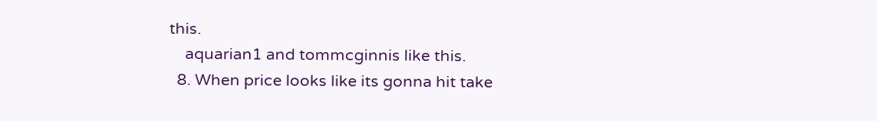this.
    aquarian1 and tommcginnis like this.
  8. When price looks like its gonna hit take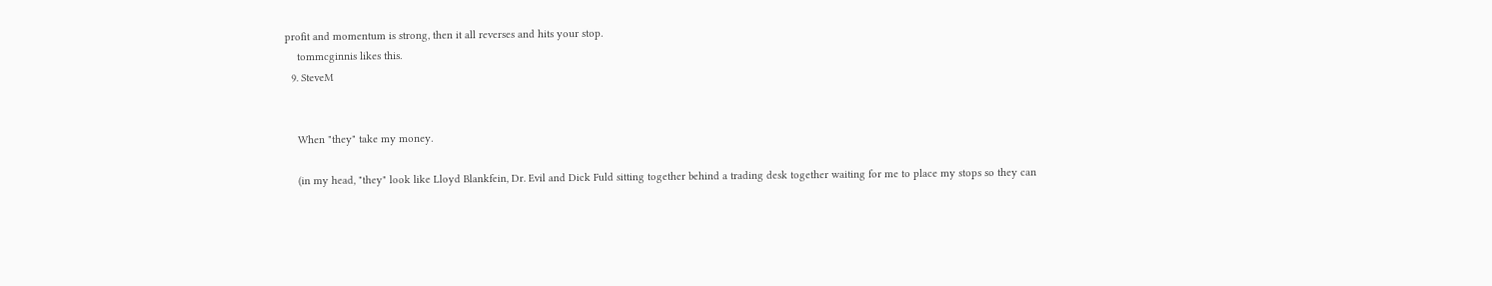profit and momentum is strong, then it all reverses and hits your stop.
    tommcginnis likes this.
  9. SteveM


    When "they" take my money.

    (in my head, "they" look like Lloyd Blankfein, Dr. Evil and Dick Fuld sitting together behind a trading desk together waiting for me to place my stops so they can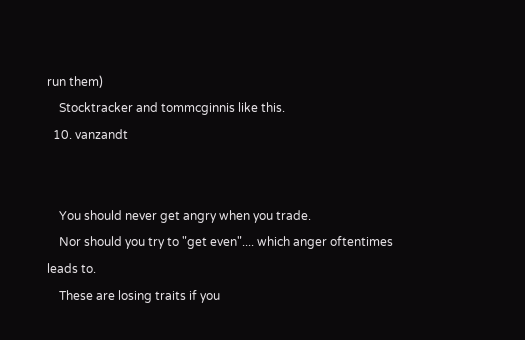run them)
    Stocktracker and tommcginnis like this.
  10. vanzandt


    You should never get angry when you trade.
    Nor should you try to "get even".... which anger oftentimes leads to.
    These are losing traits if you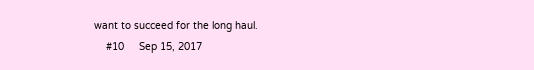want to succeed for the long haul.
    #10     Sep 15, 2017